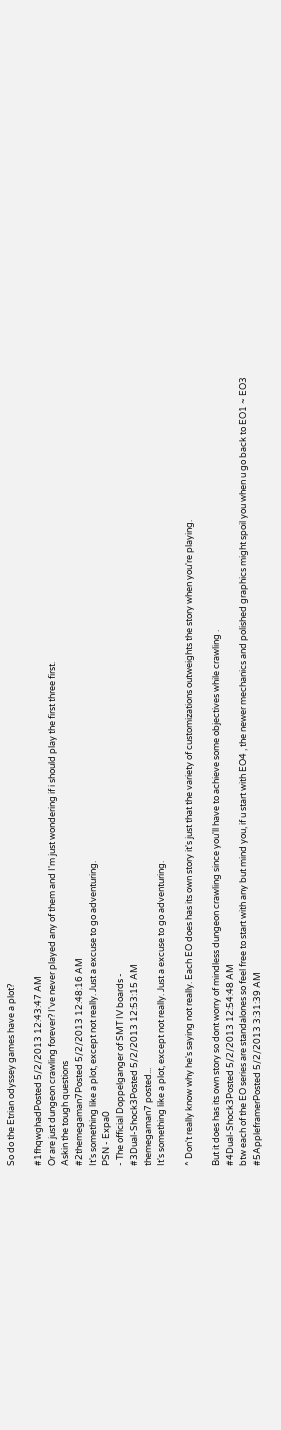So do the Etrian odyssey games have a plot?

#1fhqwghadPosted 5/2/2013 12:43:47 AM
Or are just dungeon crawling forever? I've never played any of them and I'm just wondering if i should play the first three first.
Askin the tough questions
#2themegaman7Posted 5/2/2013 12:48:16 AM
It's something like a plot, except not really. Just a excuse to go adventuring.
PSN - Expa0
- The official Doppelganger of SMT IV boards -
#3Dual-Shock3Posted 5/2/2013 12:53:15 AM
themegaman7 posted...
It's something like a plot, except not really. Just a excuse to go adventuring.

^ Don't really know why he's saying not really. Each EO does has its own story it's just that the variety of customizations outweights the story when you're playing.

But it does has its own story so dont worry of mindless dungeon crawling since you'll have to achieve some objectives while crawling .
#4Dual-Shock3Posted 5/2/2013 12:54:48 AM
btw each of the EO series are standalones so feel free to start with any but mind you, if u start with EO4 , the newer mechanics and polished graphics might spoil you when u go back to EO1 ~ EO3
#5AppleframerPosted 5/2/2013 3:31:39 AM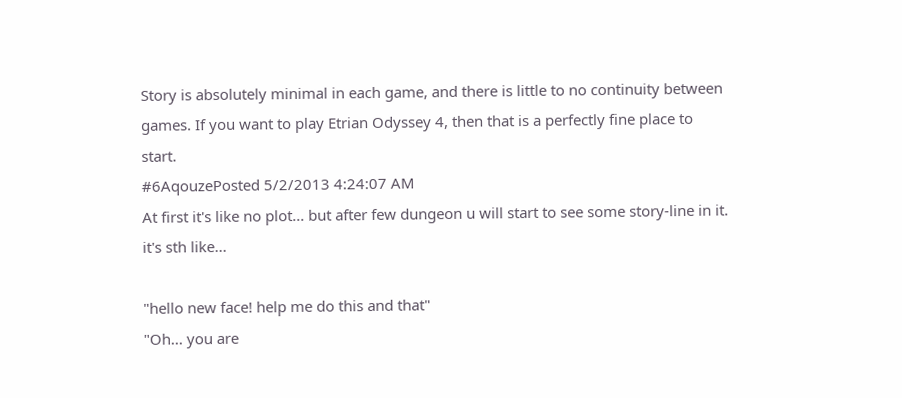Story is absolutely minimal in each game, and there is little to no continuity between games. If you want to play Etrian Odyssey 4, then that is a perfectly fine place to start.
#6AqouzePosted 5/2/2013 4:24:07 AM
At first it's like no plot... but after few dungeon u will start to see some story-line in it.
it's sth like...

"hello new face! help me do this and that"
"Oh... you are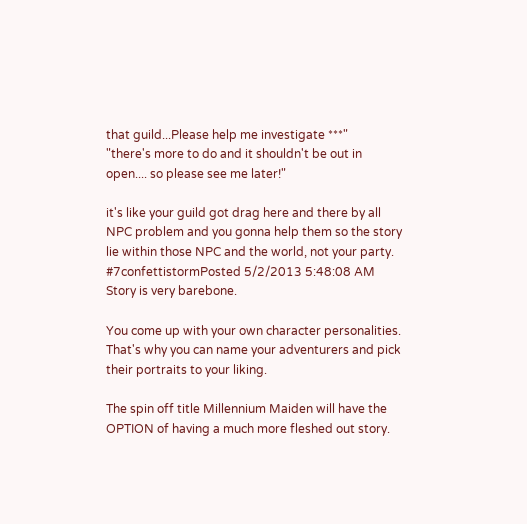that guild...Please help me investigate ***"
"there's more to do and it shouldn't be out in open.... so please see me later!"

it's like your guild got drag here and there by all NPC problem and you gonna help them so the story lie within those NPC and the world, not your party.
#7confettistormPosted 5/2/2013 5:48:08 AM
Story is very barebone.

You come up with your own character personalities.
That's why you can name your adventurers and pick their portraits to your liking.

The spin off title Millennium Maiden will have the OPTION of having a much more fleshed out story.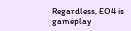Regardless, EO4 is gameplay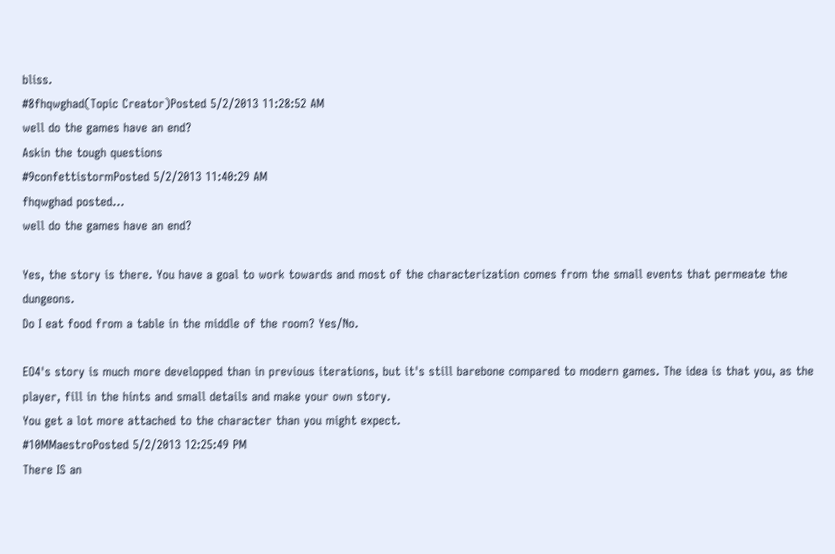bliss.
#8fhqwghad(Topic Creator)Posted 5/2/2013 11:28:52 AM
well do the games have an end?
Askin the tough questions
#9confettistormPosted 5/2/2013 11:40:29 AM
fhqwghad posted...
well do the games have an end?

Yes, the story is there. You have a goal to work towards and most of the characterization comes from the small events that permeate the dungeons.
Do I eat food from a table in the middle of the room? Yes/No.

EO4's story is much more developped than in previous iterations, but it's still barebone compared to modern games. The idea is that you, as the player, fill in the hints and small details and make your own story.
You get a lot more attached to the character than you might expect.
#10MMaestroPosted 5/2/2013 12:25:49 PM
There IS an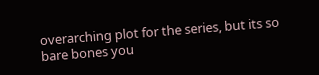overarching plot for the series, but its so bare bones you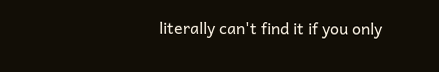literally can't find it if you only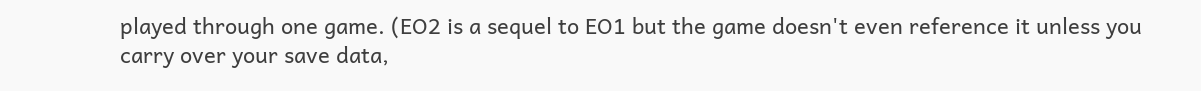played through one game. (EO2 is a sequel to EO1 but the game doesn't even reference it unless you carry over your save data,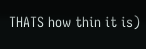THATS how thin it is)